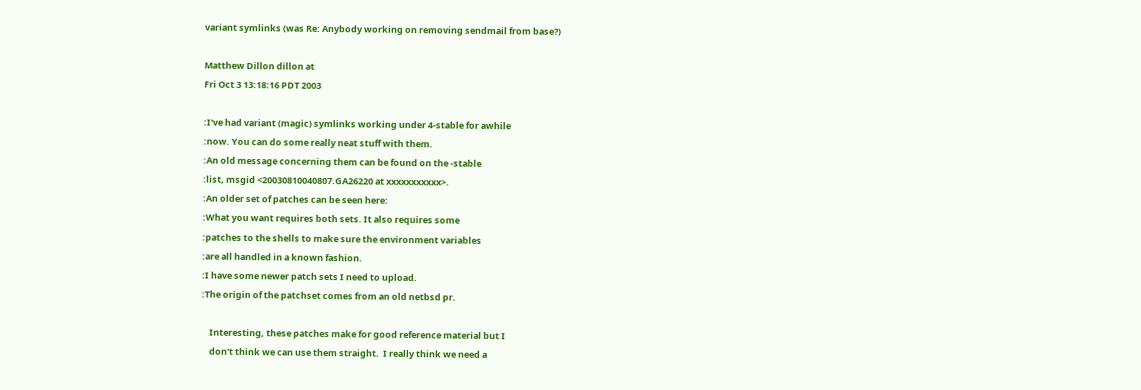variant symlinks (was Re: Anybody working on removing sendmail from base?)

Matthew Dillon dillon at
Fri Oct 3 13:18:16 PDT 2003

:I've had variant (magic) symlinks working under 4-stable for awhile
:now. You can do some really neat stuff with them.
:An old message concerning them can be found on the -stable
:list, msgid <20030810040807.GA26220 at xxxxxxxxxxx>.
:An older set of patches can be seen here:
:What you want requires both sets. It also requires some
:patches to the shells to make sure the environment variables
:are all handled in a known fashion.
:I have some newer patch sets I need to upload.
:The origin of the patchset comes from an old netbsd pr.

    Interesting, these patches make for good reference material but I
    don't think we can use them straight.  I really think we need a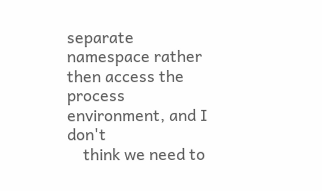separate namespace rather then access the process environment, and I don't
    think we need to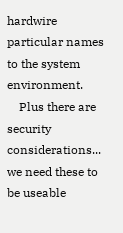hardwire particular names to the system environment.
    Plus there are security considerations... we need these to be useable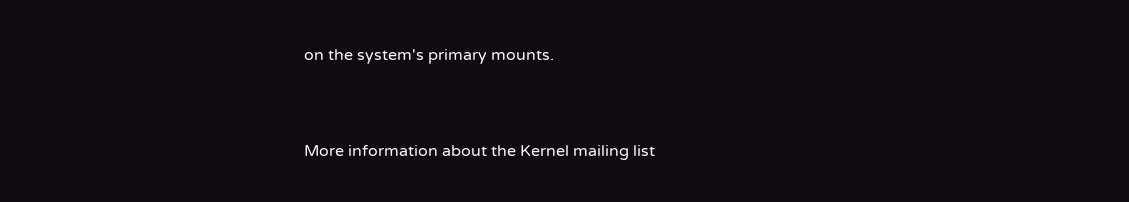on the system's primary mounts.


More information about the Kernel mailing list